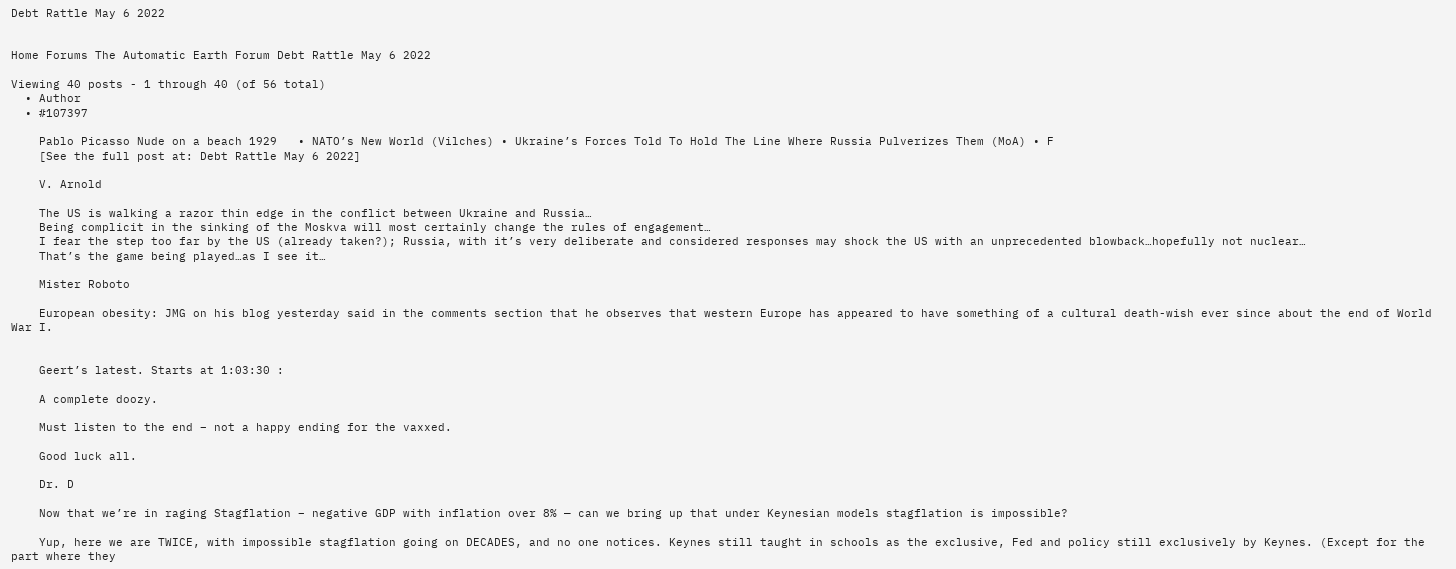Debt Rattle May 6 2022


Home Forums The Automatic Earth Forum Debt Rattle May 6 2022

Viewing 40 posts - 1 through 40 (of 56 total)
  • Author
  • #107397

    Pablo Picasso Nude on a beach 1929   • NATO’s New World (Vilches) • Ukraine’s Forces Told To Hold The Line Where Russia Pulverizes Them (MoA) • F
    [See the full post at: Debt Rattle May 6 2022]

    V. Arnold

    The US is walking a razor thin edge in the conflict between Ukraine and Russia…
    Being complicit in the sinking of the Moskva will most certainly change the rules of engagement…
    I fear the step too far by the US (already taken?); Russia, with it’s very deliberate and considered responses may shock the US with an unprecedented blowback…hopefully not nuclear…
    That’s the game being played…as I see it…

    Mister Roboto

    European obesity: JMG on his blog yesterday said in the comments section that he observes that western Europe has appeared to have something of a cultural death-wish ever since about the end of World War I.


    Geert’s latest. Starts at 1:03:30 :

    A complete doozy.

    Must listen to the end – not a happy ending for the vaxxed.

    Good luck all.

    Dr. D

    Now that we’re in raging Stagflation – negative GDP with inflation over 8% — can we bring up that under Keynesian models stagflation is impossible?

    Yup, here we are TWICE, with impossible stagflation going on DECADES, and no one notices. Keynes still taught in schools as the exclusive, Fed and policy still exclusively by Keynes. (Except for the part where they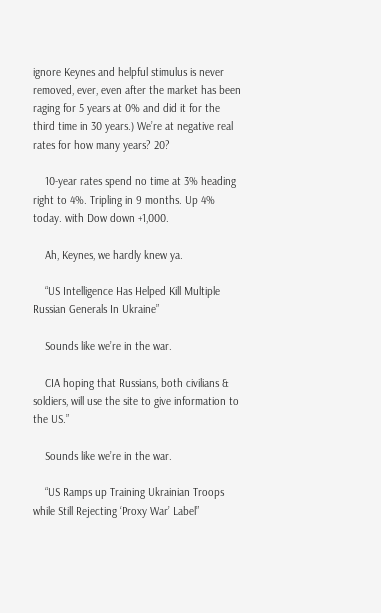ignore Keynes and helpful stimulus is never removed, ever, even after the market has been raging for 5 years at 0% and did it for the third time in 30 years.) We’re at negative real rates for how many years? 20?

    10-year rates spend no time at 3% heading right to 4%. Tripling in 9 months. Up 4% today. with Dow down +1,000.

    Ah, Keynes, we hardly knew ya.

    “US Intelligence Has Helped Kill Multiple Russian Generals In Ukraine”

    Sounds like we’re in the war.

    CIA hoping that Russians, both civilians & soldiers, will use the site to give information to the US.”

    Sounds like we’re in the war.

    “US Ramps up Training Ukrainian Troops while Still Rejecting ‘Proxy War’ Label”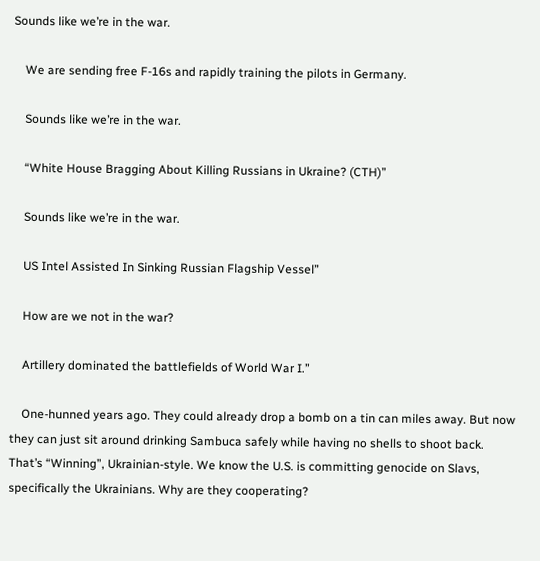Sounds like we’re in the war.

    We are sending free F-16s and rapidly training the pilots in Germany.

    Sounds like we’re in the war.

    “White House Bragging About Killing Russians in Ukraine? (CTH)”

    Sounds like we’re in the war.

    US Intel Assisted In Sinking Russian Flagship Vessel”

    How are we not in the war?

    Artillery dominated the battlefields of World War I.”

    One-hunned years ago. They could already drop a bomb on a tin can miles away. But now they can just sit around drinking Sambuca safely while having no shells to shoot back. That’s “Winning”, Ukrainian-style. We know the U.S. is committing genocide on Slavs, specifically the Ukrainians. Why are they cooperating?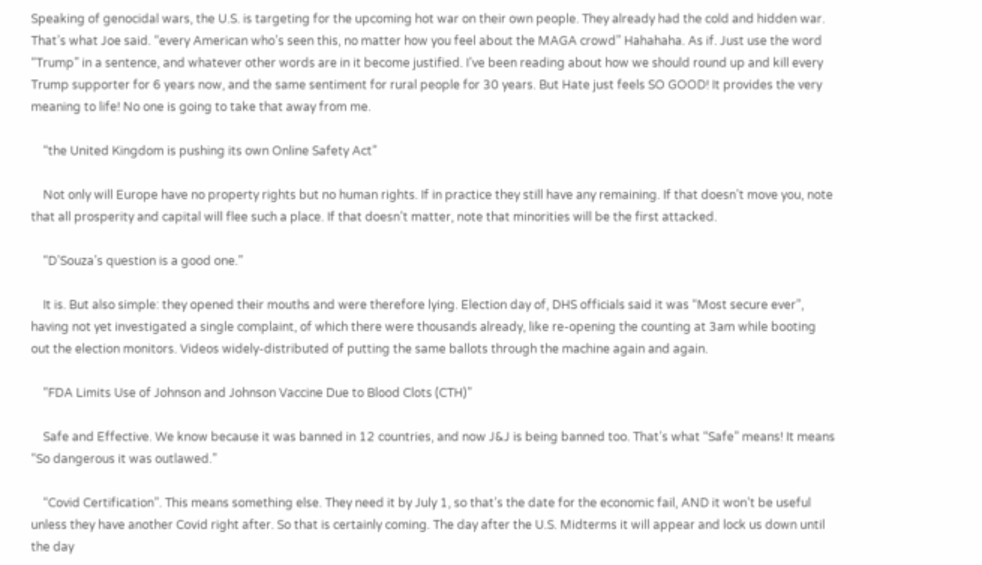Speaking of genocidal wars, the U.S. is targeting for the upcoming hot war on their own people. They already had the cold and hidden war. That’s what Joe said. “every American who’s seen this, no matter how you feel about the MAGA crowd” Hahahaha. As if. Just use the word “Trump” in a sentence, and whatever other words are in it become justified. I’ve been reading about how we should round up and kill every Trump supporter for 6 years now, and the same sentiment for rural people for 30 years. But Hate just feels SO GOOD! It provides the very meaning to life! No one is going to take that away from me.

    “the United Kingdom is pushing its own Online Safety Act”

    Not only will Europe have no property rights but no human rights. If in practice they still have any remaining. If that doesn’t move you, note that all prosperity and capital will flee such a place. If that doesn’t matter, note that minorities will be the first attacked.

    “D’Souza’s question is a good one.”

    It is. But also simple: they opened their mouths and were therefore lying. Election day of, DHS officials said it was “Most secure ever”, having not yet investigated a single complaint, of which there were thousands already, like re-opening the counting at 3am while booting out the election monitors. Videos widely-distributed of putting the same ballots through the machine again and again.

    “FDA Limits Use of Johnson and Johnson Vaccine Due to Blood Clots (CTH)”

    Safe and Effective. We know because it was banned in 12 countries, and now J&J is being banned too. That’s what “Safe” means! It means “So dangerous it was outlawed.”

    “Covid Certification”. This means something else. They need it by July 1, so that’s the date for the economic fail, AND it won’t be useful unless they have another Covid right after. So that is certainly coming. The day after the U.S. Midterms it will appear and lock us down until the day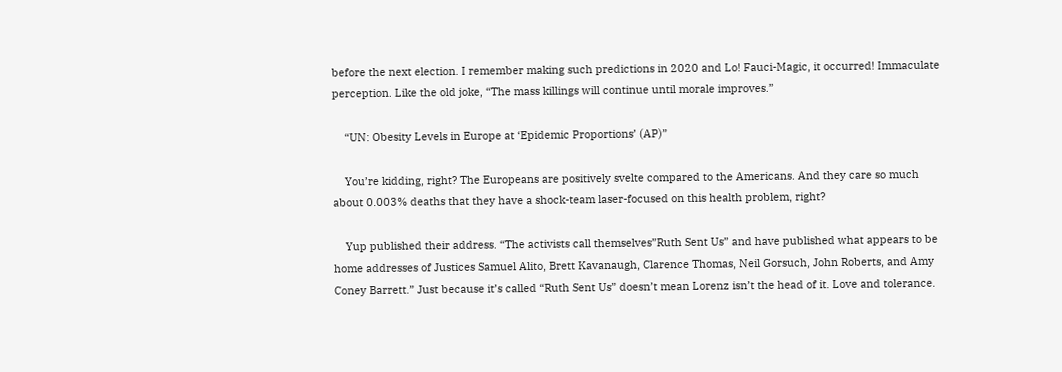before the next election. I remember making such predictions in 2020 and Lo! Fauci-Magic, it occurred! Immaculate perception. Like the old joke, “The mass killings will continue until morale improves.”

    “UN: Obesity Levels in Europe at ‘Epidemic Proportions’ (AP)”

    You’re kidding, right? The Europeans are positively svelte compared to the Americans. And they care so much about 0.003% deaths that they have a shock-team laser-focused on this health problem, right?

    Yup published their address. “The activists call themselves”Ruth Sent Us” and have published what appears to be home addresses of Justices Samuel Alito, Brett Kavanaugh, Clarence Thomas, Neil Gorsuch, John Roberts, and Amy Coney Barrett.” Just because it’s called “Ruth Sent Us” doesn’t mean Lorenz isn’t the head of it. Love and tolerance.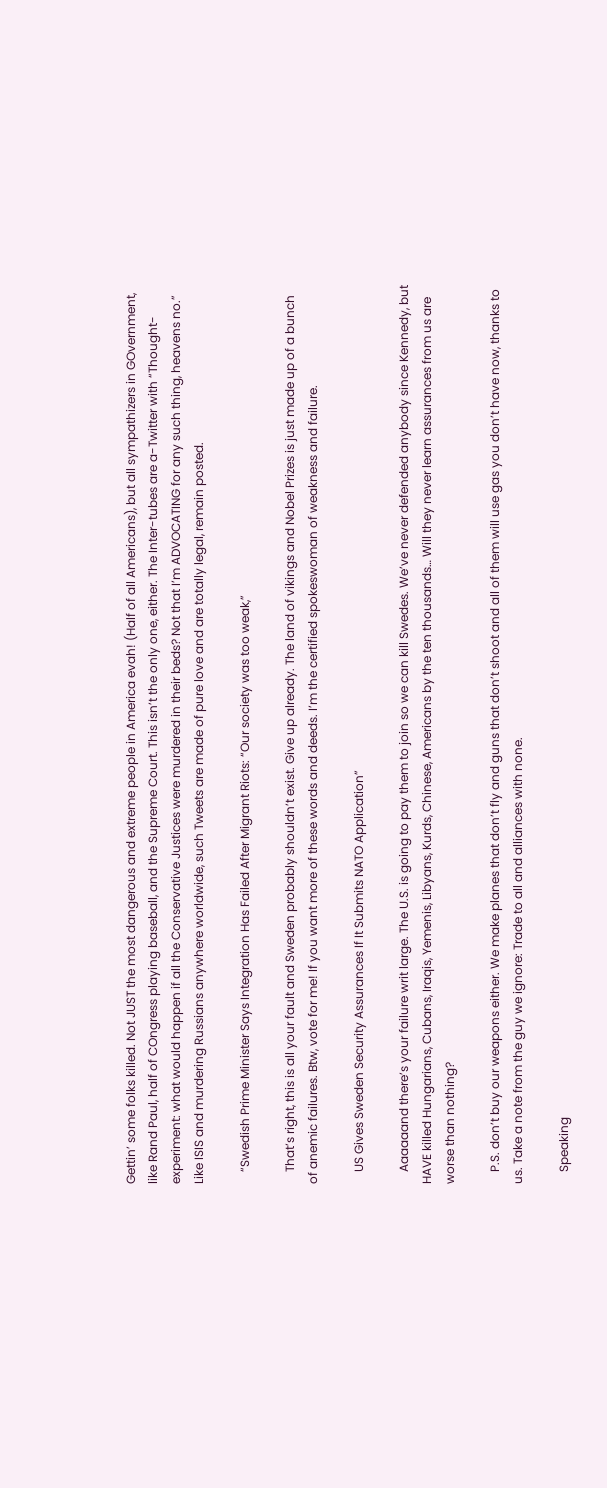Gettin’ some folks killed. Not JUST the most dangerous and extreme people in America evah! (Half of all Americans), but all sympathizers in GOvernment, like Rand Paul, half of COngress playing baseball, and the Supreme Court. This isn’t the only one, either. The Inter-tubes are a-Twitter with “Thought-experiment: what would happen if all the Conservative Justices were murdered in their beds? Not that I’m ADVOCATING for any such thing, heavens no.” Like ISIS and murdering Russians anywhere worldwide, such Tweets are made of pure love and are totally legal, remain posted.

    “Swedish Prime Minister Says Integration Has Failed After Migrant Riots: “Our society was too weak,”

    That’s right, this is all your fault and Sweden probably shouldn’t exist. Give up already. The land of vikings and Nobel Prizes is just made up of a bunch of anemic failures. Btw, vote for me! If you want more of these words and deeds. I’m the certified spokeswoman of weakness and failure.

    US Gives Sweden Security Assurances If It Submits NATO Application”

    Aaaaaand there’s your failure writ large. The U.S. is going to pay them to join so we can kill Swedes. We’ve never defended anybody since Kennedy, but HAVE killed Hungarians, Cubans, Iraqis, Yemenis, Libyans, Kurds, Chinese, Americans by the ten thousands… Will they never learn assurances from us are worse than nothing?

    P.S. don’t buy our weapons either. We make planes that don’t fly and guns that don’t shoot and all of them will use gas you don’t have now, thanks to us. Take a note from the guy we ignore: Trade to all and alliances with none.

    Speaking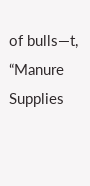of bulls—t, “Manure Supplies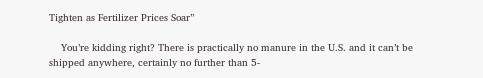Tighten as Fertilizer Prices Soar”

    You’re kidding right? There is practically no manure in the U.S. and it can’t be shipped anywhere, certainly no further than 5-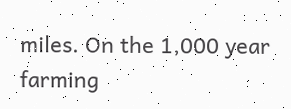miles. On the 1,000 year farming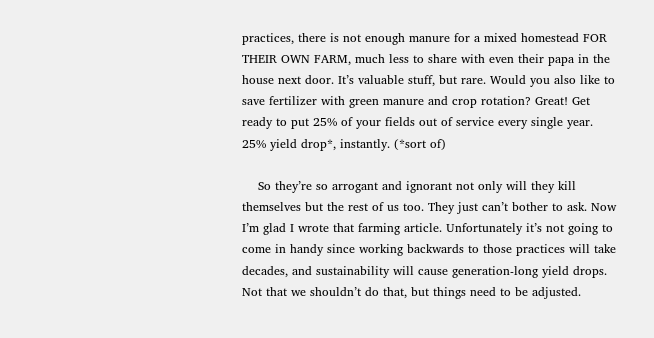practices, there is not enough manure for a mixed homestead FOR THEIR OWN FARM, much less to share with even their papa in the house next door. It’s valuable stuff, but rare. Would you also like to save fertilizer with green manure and crop rotation? Great! Get ready to put 25% of your fields out of service every single year. 25% yield drop*, instantly. (*sort of)

    So they’re so arrogant and ignorant not only will they kill themselves but the rest of us too. They just can’t bother to ask. Now I’m glad I wrote that farming article. Unfortunately it’s not going to come in handy since working backwards to those practices will take decades, and sustainability will cause generation-long yield drops. Not that we shouldn’t do that, but things need to be adjusted.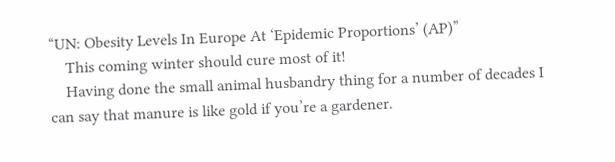“UN: Obesity Levels In Europe At ‘Epidemic Proportions’ (AP)”
    This coming winter should cure most of it!
    Having done the small animal husbandry thing for a number of decades I can say that manure is like gold if you’re a gardener.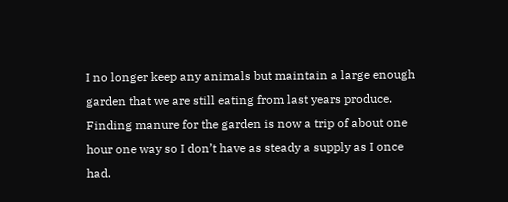I no longer keep any animals but maintain a large enough garden that we are still eating from last years produce. Finding manure for the garden is now a trip of about one hour one way so I don’t have as steady a supply as I once had.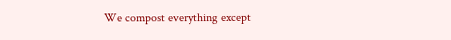We compost everything except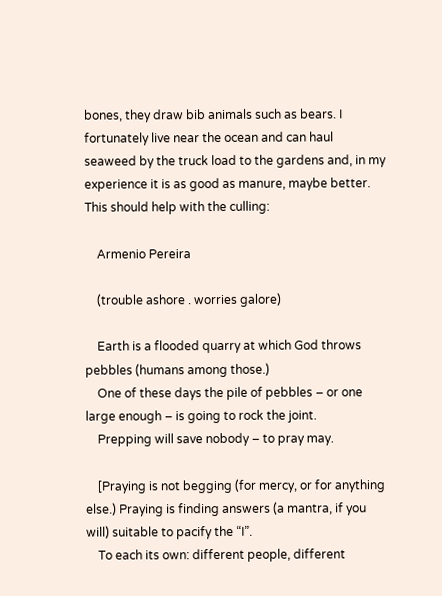bones, they draw bib animals such as bears. I fortunately live near the ocean and can haul seaweed by the truck load to the gardens and, in my experience it is as good as manure, maybe better. This should help with the culling:

    Armenio Pereira

    (trouble ashore . worries galore)

    Earth is a flooded quarry at which God throws pebbles (humans among those.)
    One of these days the pile of pebbles – or one large enough – is going to rock the joint.
    Prepping will save nobody – to pray may.

    [Praying is not begging (for mercy, or for anything else.) Praying is finding answers (a mantra, if you will) suitable to pacify the “I”.
    To each its own: different people, different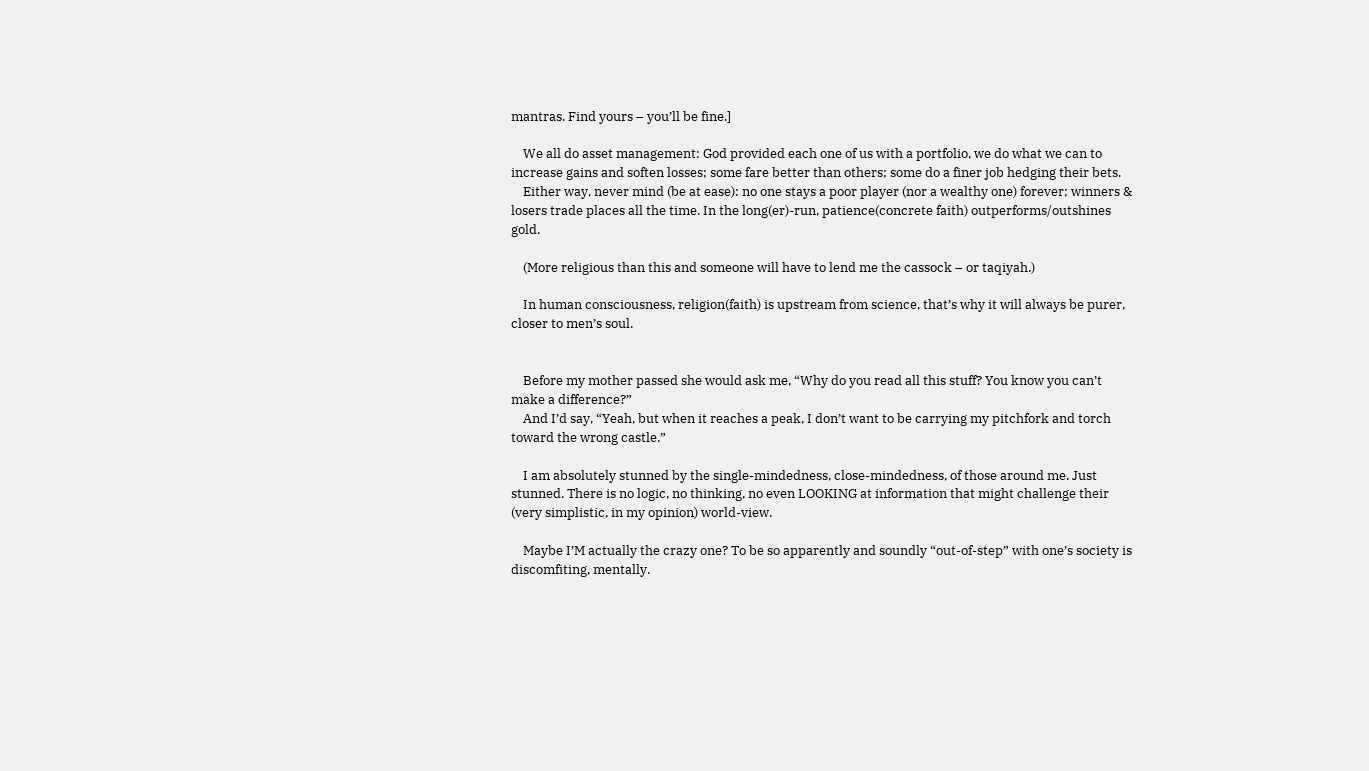mantras. Find yours – you’ll be fine.]

    We all do asset management: God provided each one of us with a portfolio, we do what we can to increase gains and soften losses; some fare better than others; some do a finer job hedging their bets.
    Either way, never mind (be at ease): no one stays a poor player (nor a wealthy one) forever; winners & losers trade places all the time. In the long(er)-run, patience(concrete faith) outperforms/outshines gold.

    (More religious than this and someone will have to lend me the cassock – or taqiyah.)

    In human consciousness, religion(faith) is upstream from science, that’s why it will always be purer, closer to men’s soul.


    Before my mother passed she would ask me, “Why do you read all this stuff? You know you can’t make a difference?”
    And I’d say, “Yeah, but when it reaches a peak, I don’t want to be carrying my pitchfork and torch toward the wrong castle.”

    I am absolutely stunned by the single-mindedness, close-mindedness, of those around me. Just stunned. There is no logic, no thinking, no even LOOKING at information that might challenge their (very simplistic, in my opinion) world-view.

    Maybe I’M actually the crazy one? To be so apparently and soundly “out-of-step” with one’s society is discomfiting, mentally.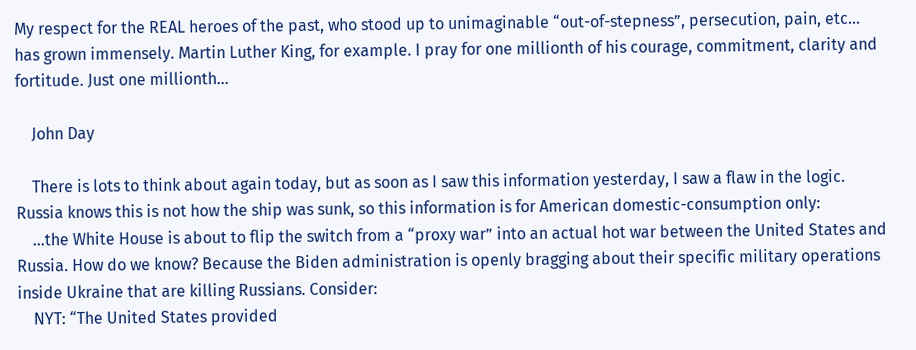My respect for the REAL heroes of the past, who stood up to unimaginable “out-of-stepness”, persecution, pain, etc… has grown immensely. Martin Luther King, for example. I pray for one millionth of his courage, commitment, clarity and fortitude. Just one millionth…

    John Day

    There is lots to think about again today, but as soon as I saw this information yesterday, I saw a flaw in the logic. Russia knows this is not how the ship was sunk, so this information is for American domestic-consumption only:
    …the White House is about to flip the switch from a “proxy war” into an actual hot war between the United States and Russia. How do we know? Because the Biden administration is openly bragging about their specific military operations inside Ukraine that are killing Russians. Consider:
    NYT: “The United States provided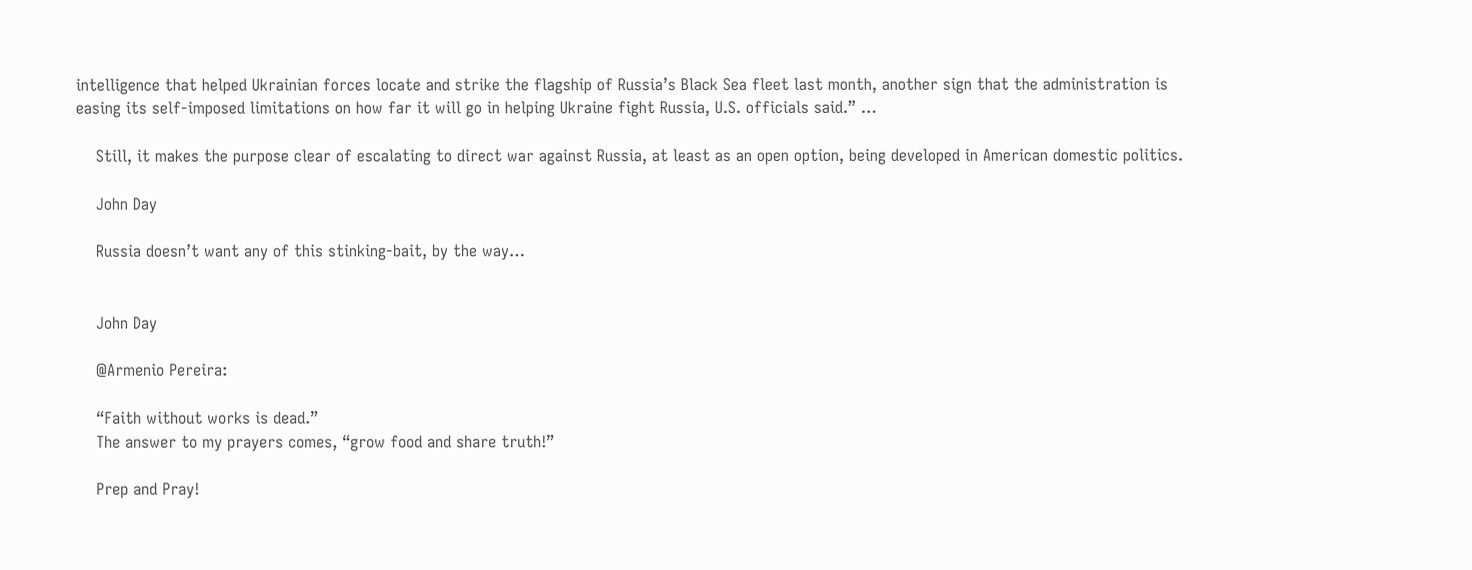intelligence that helped Ukrainian forces locate and strike the flagship of Russia’s Black Sea fleet last month, another sign that the administration is easing its self-imposed limitations on how far it will go in helping Ukraine fight Russia, U.S. officials said.” …

    Still, it makes the purpose clear of escalating to direct war against Russia, at least as an open option, being developed in American domestic politics.

    John Day

    Russia doesn’t want any of this stinking-bait, by the way…


    John Day

    @Armenio Pereira:

    “Faith without works is dead.”
    The answer to my prayers comes, “grow food and share truth!”

    Prep and Pray!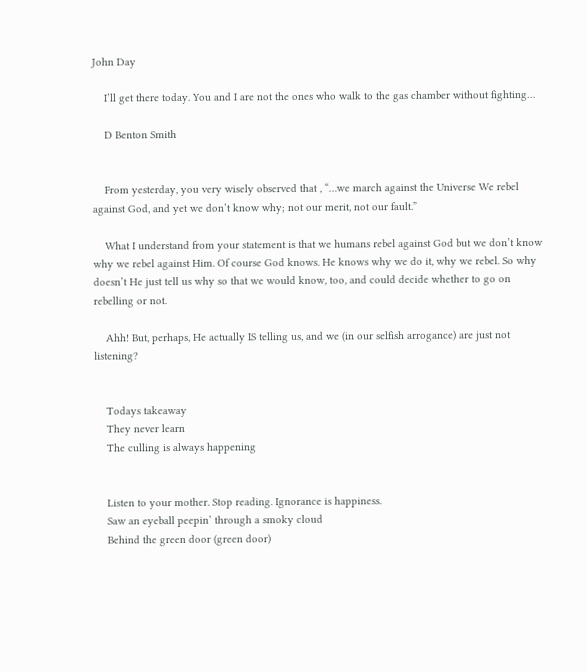John Day

    I’ll get there today. You and I are not the ones who walk to the gas chamber without fighting…

    D Benton Smith


    From yesterday, you very wisely observed that , “…we march against the Universe We rebel against God, and yet we don’t know why; not our merit, not our fault.”

    What I understand from your statement is that we humans rebel against God but we don’t know why we rebel against Him. Of course God knows. He knows why we do it, why we rebel. So why doesn’t He just tell us why so that we would know, too, and could decide whether to go on rebelling or not.

    Ahh! But, perhaps, He actually IS telling us, and we (in our selfish arrogance) are just not listening?


    Todays takeaway
    They never learn
    The culling is always happening


    Listen to your mother. Stop reading. Ignorance is happiness.
    Saw an eyeball peepin’ through a smoky cloud
    Behind the green door (green door)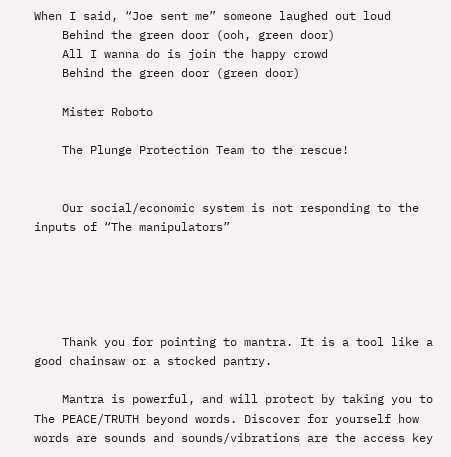When I said, “Joe sent me” someone laughed out loud
    Behind the green door (ooh, green door)
    All I wanna do is join the happy crowd
    Behind the green door (green door)

    Mister Roboto

    The Plunge Protection Team to the rescue!


    Our social/economic system is not responding to the inputs of “The manipulators”





    Thank you for pointing to mantra. It is a tool like a good chainsaw or a stocked pantry.

    Mantra is powerful, and will protect by taking you to The PEACE/TRUTH beyond words. Discover for yourself how words are sounds and sounds/vibrations are the access key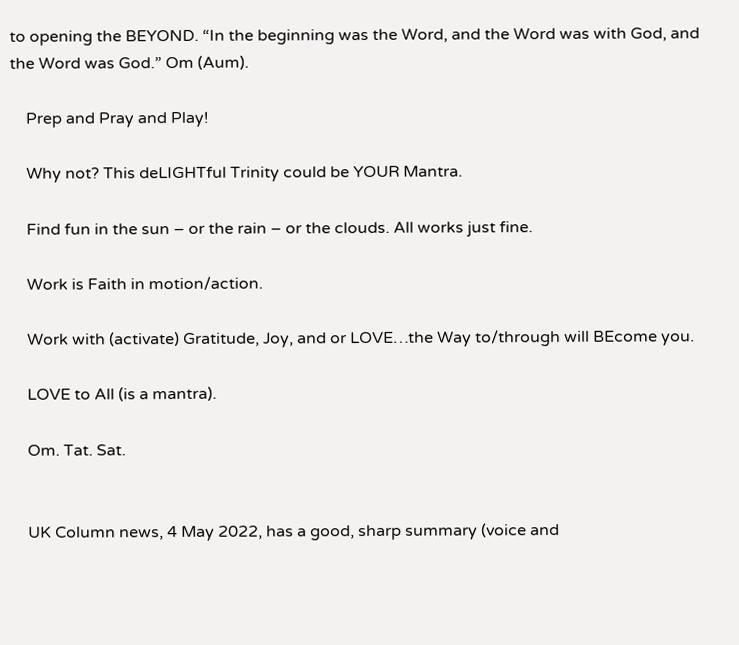to opening the BEYOND. “In the beginning was the Word, and the Word was with God, and the Word was God.” Om (Aum).

    Prep and Pray and Play!

    Why not? This deLIGHTful Trinity could be YOUR Mantra.

    Find fun in the sun – or the rain – or the clouds. All works just fine.

    Work is Faith in motion/action.

    Work with (activate) Gratitude, Joy, and or LOVE…the Way to/through will BEcome you.

    LOVE to All (is a mantra).

    Om. Tat. Sat.


    UK Column news, 4 May 2022, has a good, sharp summary (voice and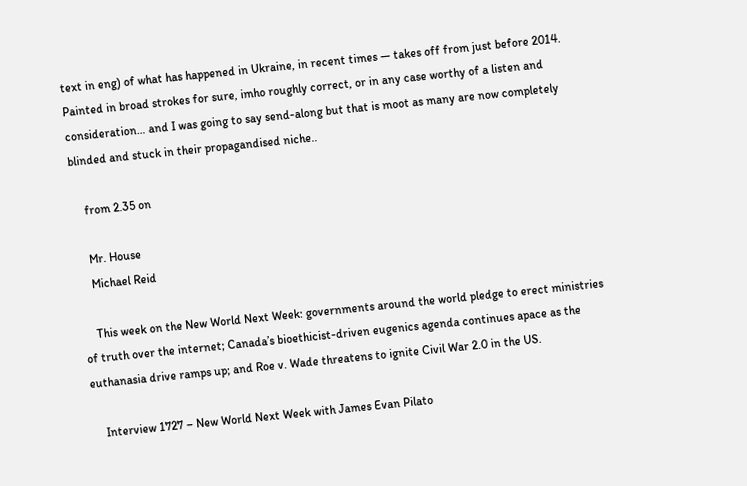text in eng) of what has happened in Ukraine, in recent times — takes off from just before 2014. Painted in broad strokes for sure, imho roughly correct, or in any case worthy of a listen and consideration… and I was going to say send-along but that is moot as many are now completely blinded and stuck in their propagandised niche..

    from 2.35 on

    Mr. House
    Michael Reid

    This week on the New World Next Week: governments around the world pledge to erect ministries of truth over the internet; Canada’s bioethicist-driven eugenics agenda continues apace as the euthanasia drive ramps up; and Roe v. Wade threatens to ignite Civil War 2.0 in the US.

    Interview 1727 – New World Next Week with James Evan Pilato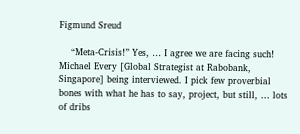Figmund Sreud

    “Meta-Crisis!” Yes, … I agree we are facing such! Michael Every [Global Strategist at Rabobank, Singapore] being interviewed. I pick few proverbial bones with what he has to say, project, but still, … lots of dribs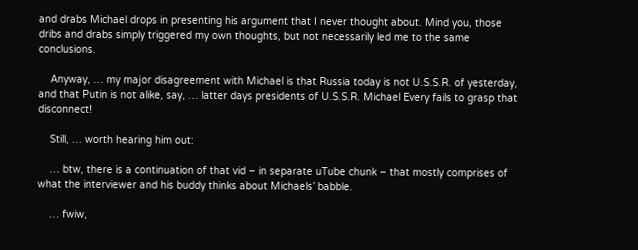and drabs Michael drops in presenting his argument that I never thought about. Mind you, those dribs and drabs simply triggered my own thoughts, but not necessarily led me to the same conclusions.

    Anyway, … my major disagreement with Michael is that Russia today is not U.S.S.R. of yesterday, and that Putin is not alike, say, … latter days presidents of U.S.S.R. Michael Every fails to grasp that disconnect!

    Still, … worth hearing him out:

    … btw, there is a continuation of that vid – in separate uTube chunk – that mostly comprises of what the interviewer and his buddy thinks about Michaels’ babble.

    … fwiw,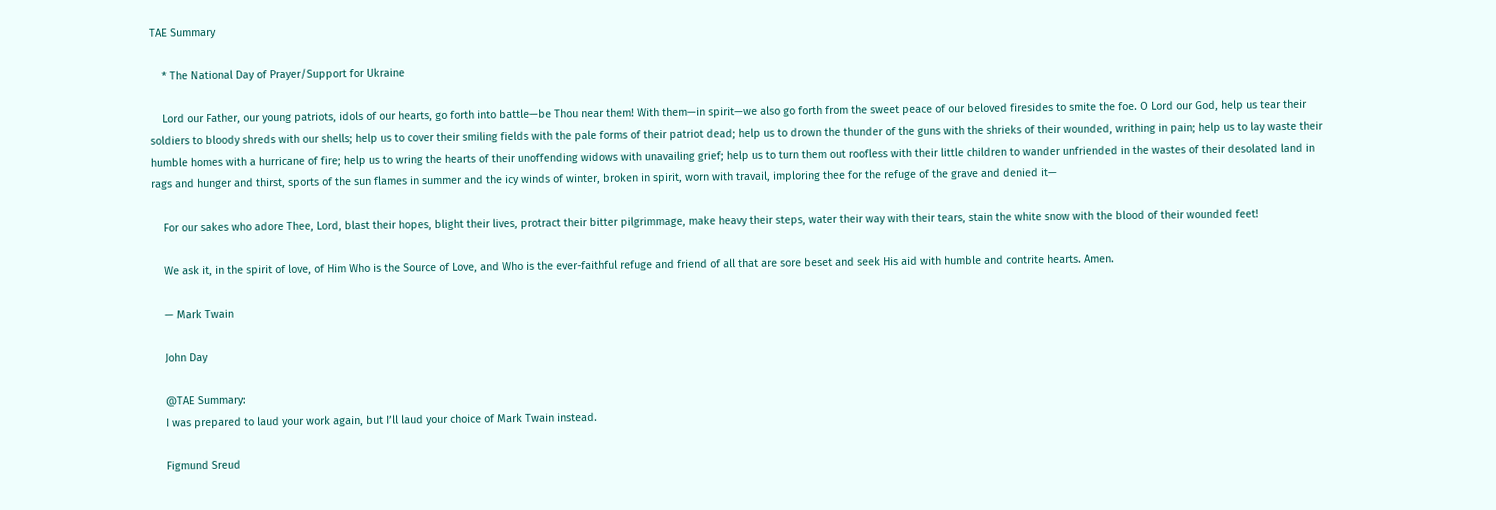TAE Summary

    * The National Day of Prayer/Support for Ukraine

    Lord our Father, our young patriots, idols of our hearts, go forth into battle—be Thou near them! With them—in spirit—we also go forth from the sweet peace of our beloved firesides to smite the foe. O Lord our God, help us tear their soldiers to bloody shreds with our shells; help us to cover their smiling fields with the pale forms of their patriot dead; help us to drown the thunder of the guns with the shrieks of their wounded, writhing in pain; help us to lay waste their humble homes with a hurricane of fire; help us to wring the hearts of their unoffending widows with unavailing grief; help us to turn them out roofless with their little children to wander unfriended in the wastes of their desolated land in rags and hunger and thirst, sports of the sun flames in summer and the icy winds of winter, broken in spirit, worn with travail, imploring thee for the refuge of the grave and denied it—

    For our sakes who adore Thee, Lord, blast their hopes, blight their lives, protract their bitter pilgrimmage, make heavy their steps, water their way with their tears, stain the white snow with the blood of their wounded feet!

    We ask it, in the spirit of love, of Him Who is the Source of Love, and Who is the ever-faithful refuge and friend of all that are sore beset and seek His aid with humble and contrite hearts. Amen.

    — Mark Twain

    John Day

    @TAE Summary:
    I was prepared to laud your work again, but I’ll laud your choice of Mark Twain instead.

    Figmund Sreud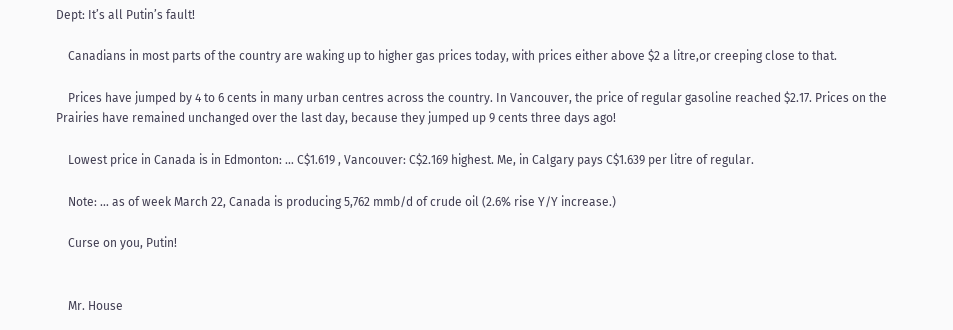Dept: It’s all Putin’s fault!

    Canadians in most parts of the country are waking up to higher gas prices today, with prices either above $2 a litre,or creeping close to that.

    Prices have jumped by 4 to 6 cents in many urban centres across the country. In Vancouver, the price of regular gasoline reached $2.17. Prices on the Prairies have remained unchanged over the last day, because they jumped up 9 cents three days ago!

    Lowest price in Canada is in Edmonton: … C$1.619 , Vancouver: C$2.169 highest. Me, in Calgary pays C$1.639 per litre of regular.

    Note: … as of week March 22, Canada is producing 5,762 mmb/d of crude oil (2.6% rise Y/Y increase.)

    Curse on you, Putin!


    Mr. House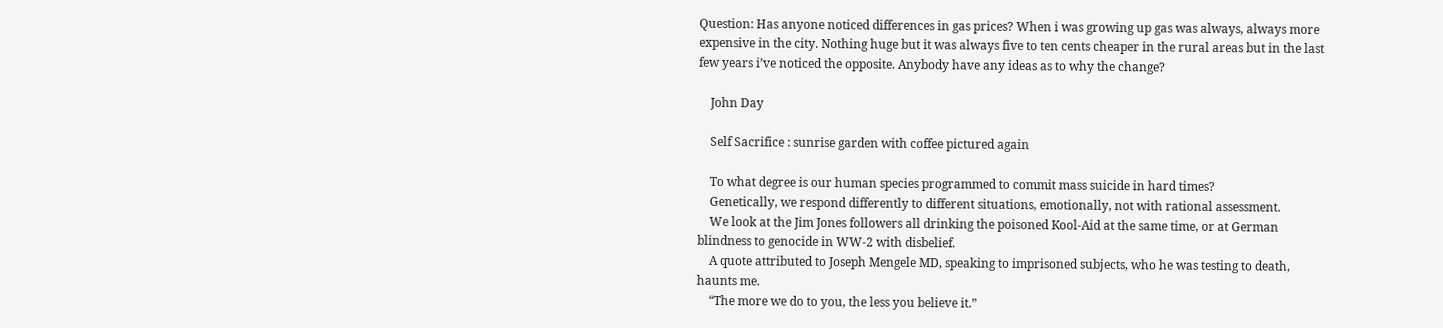Question: Has anyone noticed differences in gas prices? When i was growing up gas was always, always more expensive in the city. Nothing huge but it was always five to ten cents cheaper in the rural areas but in the last few years i’ve noticed the opposite. Anybody have any ideas as to why the change?

    John Day

    Self Sacrifice : sunrise garden with coffee pictured again

    To what degree is our human species programmed to commit mass suicide in hard times?
    Genetically, we respond differently to different situations, emotionally, not with rational assessment.
    We look at the Jim Jones followers all drinking the poisoned Kool-Aid at the same time, or at German blindness to genocide in WW-2 with disbelief.
    A quote attributed to Joseph Mengele MD, speaking to imprisoned subjects, who he was testing to death, haunts me.
    “The more we do to you, the less you believe it.”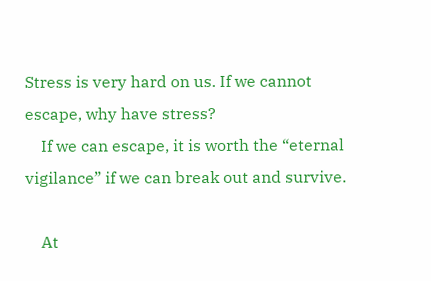Stress is very hard on us. If we cannot escape, why have stress?
    If we can escape, it is worth the “eternal vigilance” if we can break out and survive.

    At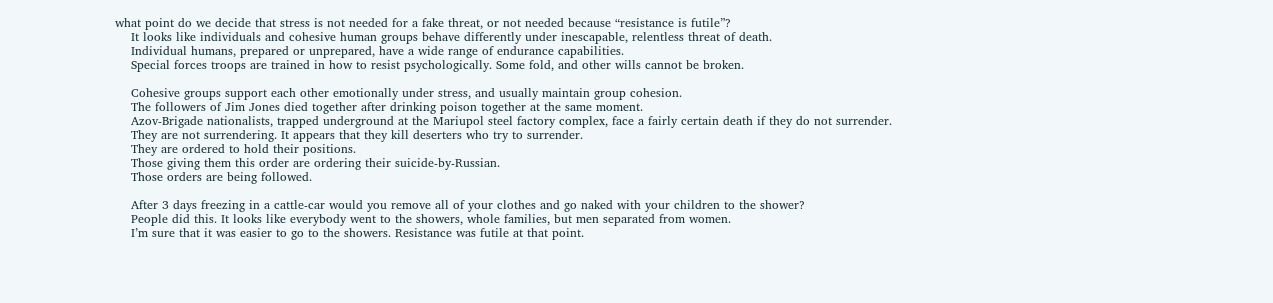what point do we decide that stress is not needed for a fake threat, or not needed because “resistance is futile”?
    It looks like individuals and cohesive human groups behave differently under inescapable, relentless threat of death.
    Individual humans, prepared or unprepared, have a wide range of endurance capabilities.
    Special forces troops are trained in how to resist psychologically. Some fold, and other wills cannot be broken.

    Cohesive groups support each other emotionally under stress, and usually maintain group cohesion.
    The followers of Jim Jones died together after drinking poison together at the same moment.
    Azov-Brigade nationalists, trapped underground at the Mariupol steel factory complex, face a fairly certain death if they do not surrender.
    They are not surrendering. It appears that they kill deserters who try to surrender.
    They are ordered to hold their positions.
    Those giving them this order are ordering their suicide-by-Russian.
    Those orders are being followed.

    After 3 days freezing in a cattle-car would you remove all of your clothes and go naked with your children to the shower?
    People did this. It looks like everybody went to the showers, whole families, but men separated from women.
    I’m sure that it was easier to go to the showers. Resistance was futile at that point.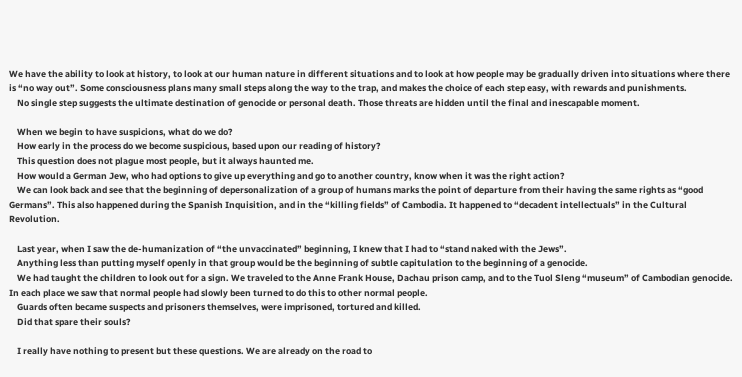We have the ability to look at history, to look at our human nature in different situations and to look at how people may be gradually driven into situations where there is “no way out”. Some consciousness plans many small steps along the way to the trap, and makes the choice of each step easy, with rewards and punishments.
    No single step suggests the ultimate destination of genocide or personal death. Those threats are hidden until the final and inescapable moment.

    When we begin to have suspicions, what do we do?
    How early in the process do we become suspicious, based upon our reading of history?
    This question does not plague most people, but it always haunted me.
    How would a German Jew, who had options to give up everything and go to another country, know when it was the right action?
    We can look back and see that the beginning of depersonalization of a group of humans marks the point of departure from their having the same rights as “good Germans”. This also happened during the Spanish Inquisition, and in the “killing fields” of Cambodia. It happened to “decadent intellectuals” in the Cultural Revolution.

    Last year, when I saw the de-humanization of “the unvaccinated” beginning, I knew that I had to “stand naked with the Jews”.
    Anything less than putting myself openly in that group would be the beginning of subtle capitulation to the beginning of a genocide.
    We had taught the children to look out for a sign. We traveled to the Anne Frank House, Dachau prison camp, and to the Tuol Sleng “museum” of Cambodian genocide. In each place we saw that normal people had slowly been turned to do this to other normal people.
    Guards often became suspects and prisoners themselves, were imprisoned, tortured and killed.
    Did that spare their souls?

    I really have nothing to present but these questions. We are already on the road to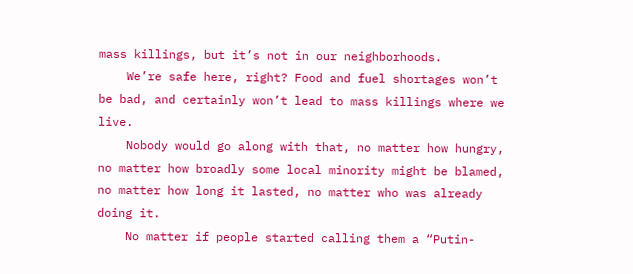mass killings, but it’s not in our neighborhoods.
    We’re safe here, right? Food and fuel shortages won’t be bad, and certainly won’t lead to mass killings where we live.
    Nobody would go along with that, no matter how hungry, no matter how broadly some local minority might be blamed, no matter how long it lasted, no matter who was already doing it.
    No matter if people started calling them a “Putin-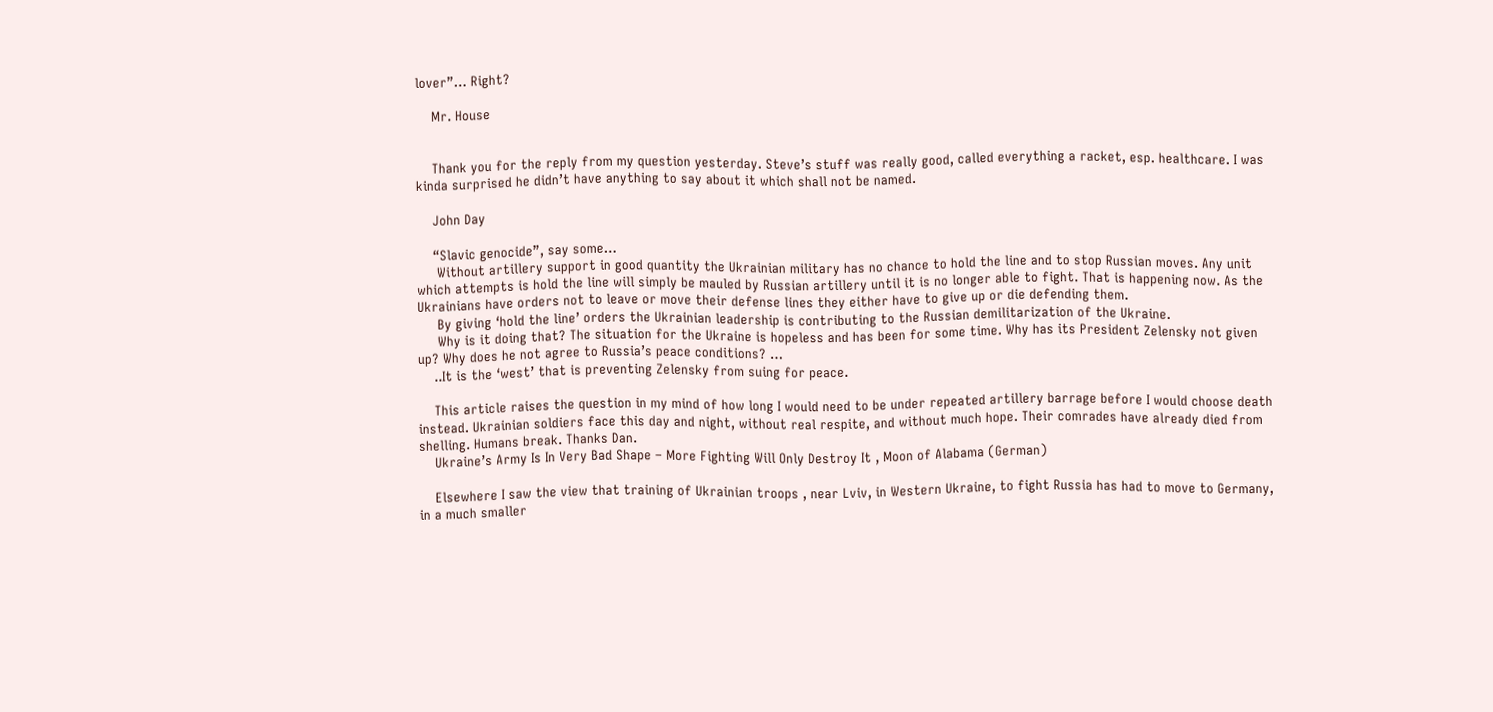lover”… Right?

    Mr. House


    Thank you for the reply from my question yesterday. Steve’s stuff was really good, called everything a racket, esp. healthcare. I was kinda surprised he didn’t have anything to say about it which shall not be named.

    John Day

    “Slavic genocide”, say some…
     Without artillery support in good quantity the Ukrainian military has no chance to hold the line and to stop Russian moves. Any unit which attempts is hold the line will simply be mauled by Russian artillery until it is no longer able to fight. That is happening now. As the Ukrainians have orders not to leave or move their defense lines they either have to give up or die defending them.
     By giving ‘hold the line’ orders the Ukrainian leadership is contributing to the Russian demilitarization of the Ukraine.
     Why is it doing that? The situation for the Ukraine is hopeless and has been for some time. Why has its President Zelensky not given up? Why does he not agree to Russia’s peace conditions? …
    ..It is the ‘west’ that is preventing Zelensky from suing for peace.

    This article raises the question in my mind of how long I would need to be under repeated artillery barrage before I would choose death instead. Ukrainian soldiers face this day and night, without real respite, and without much hope. Their comrades have already died from shelling. Humans break. Thanks Dan.
    Ukraine’s Army Is In Very Bad Shape – More Fighting Will Only Destroy It , Moon of Alabama (German)

    Elsewhere I saw the view that training of Ukrainian troops , near Lviv, in Western Ukraine, to fight Russia has had to move to Germany, in a much smaller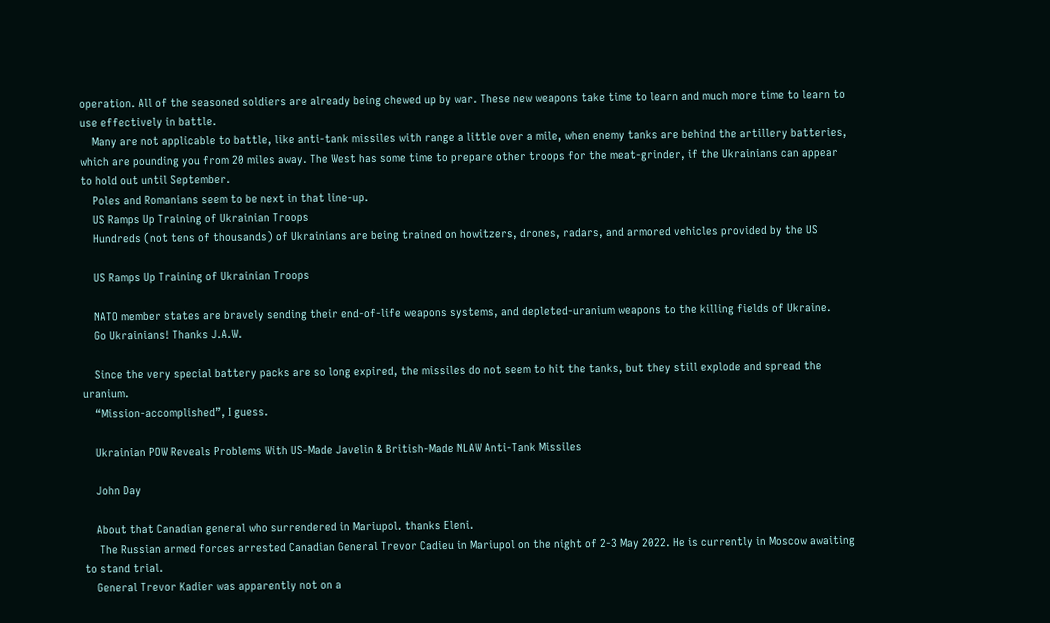operation. All of the seasoned soldiers are already being chewed up by war. These new weapons take time to learn and much more time to learn to use effectively in battle.
    Many are not applicable to battle, like anti-tank missiles with range a little over a mile, when enemy tanks are behind the artillery batteries, which are pounding you from 20 miles away. The West has some time to prepare other troops for the meat-grinder, if the Ukrainians can appear to hold out until September.
    Poles and Romanians seem to be next in that line-up.
    US Ramps Up Training of Ukrainian Troops
    Hundreds (not tens of thousands) of Ukrainians are being trained on howitzers, drones, radars, and armored vehicles provided by the US

    US Ramps Up Training of Ukrainian Troops

    NATO member states are bravely sending their end-of-life weapons systems, and depleted-uranium weapons to the killing fields of Ukraine.
    Go Ukrainians! Thanks J.A.W.

    Since the very special battery packs are so long expired, the missiles do not seem to hit the tanks, but they still explode and spread the uranium.
    “Mission-accomplished”, I guess.

    Ukrainian POW Reveals Problems With US-Made Javelin & British-Made NLAW Anti-Tank Missiles

    John Day

    About that Canadian general who surrendered in Mariupol. thanks Eleni.
     The Russian armed forces arrested Canadian General Trevor Cadieu in Mariupol on the night of 2-3 May 2022. He is currently in Moscow awaiting to stand trial.
    General Trevor Kadier was apparently not on a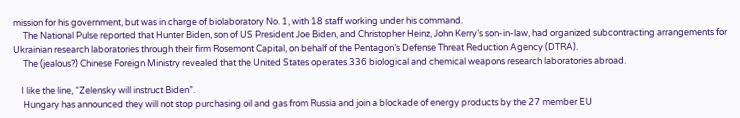mission for his government, but was in charge of biolaboratory No. 1, with 18 staff working under his command.
     The National Pulse reported that Hunter Biden, son of US President Joe Biden, and Christopher Heinz, John Kerry’s son-in-law, had organized subcontracting arrangements for Ukrainian research laboratories through their firm Rosemont Capital, on behalf of the Pentagon’s Defense Threat Reduction Agency (DTRA).
     The (jealous?) Chinese Foreign Ministry revealed that the United States operates 336 biological and chemical weapons research laboratories abroad.

    I like the line, “Zelensky will instruct Biden”.
     Hungary has announced they will not stop purchasing oil and gas from Russia and join a blockade of energy products by the 27 member EU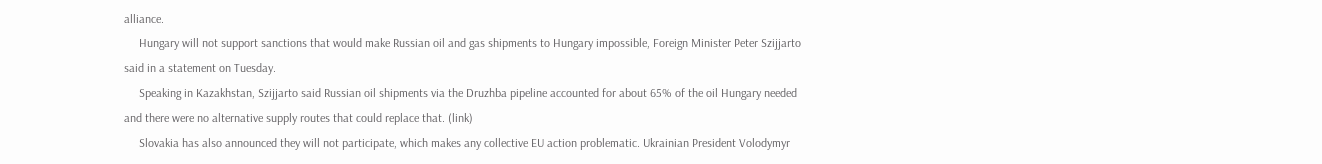alliance.
     Hungary will not support sanctions that would make Russian oil and gas shipments to Hungary impossible, Foreign Minister Peter Szijjarto said in a statement on Tuesday.
     Speaking in Kazakhstan, Szijjarto said Russian oil shipments via the Druzhba pipeline accounted for about 65% of the oil Hungary needed and there were no alternative supply routes that could replace that. (link)
     Slovakia has also announced they will not participate, which makes any collective EU action problematic. Ukrainian President Volodymyr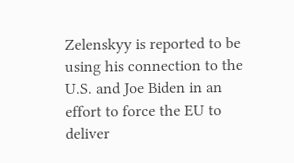Zelenskyy is reported to be using his connection to the U.S. and Joe Biden in an effort to force the EU to deliver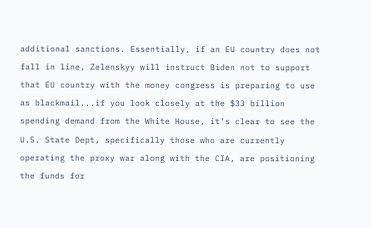additional sanctions. Essentially, if an EU country does not fall in line, Zelenskyy will instruct Biden not to support that EU country with the money congress is preparing to use as blackmail...if you look closely at the $33 billion spending demand from the White House, it’s clear to see the U.S. State Dept, specifically those who are currently operating the proxy war along with the CIA, are positioning the funds for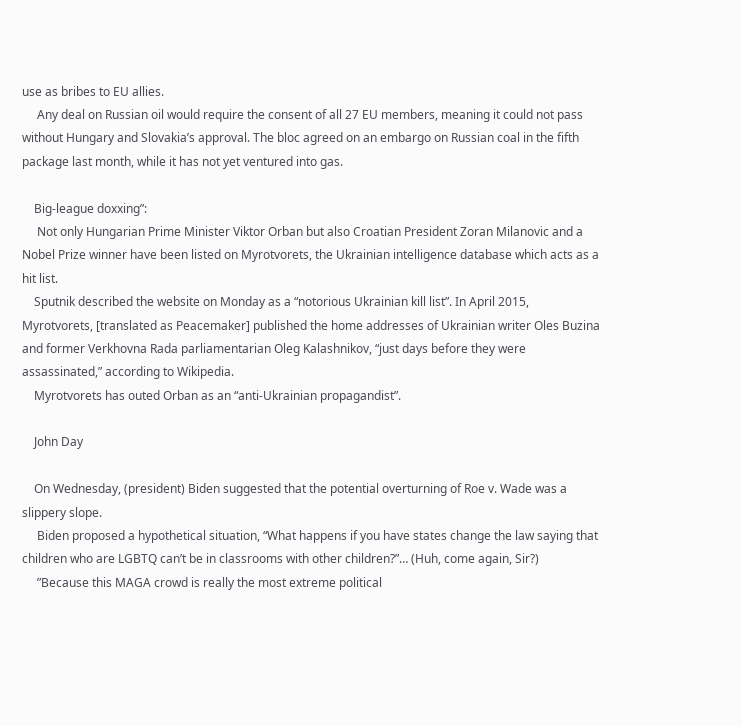use as bribes to EU allies.
     Any deal on Russian oil would require the consent of all 27 EU members, meaning it could not pass without Hungary and Slovakia’s approval. The bloc agreed on an embargo on Russian coal in the fifth package last month, while it has not yet ventured into gas.

    Big-league doxxing”:
     Not only Hungarian Prime Minister Viktor Orban but also Croatian President Zoran Milanovic and a Nobel Prize winner have been listed on Myrotvorets, the Ukrainian intelligence database which acts as a hit list.
    Sputnik described the website on Monday as a “notorious Ukrainian kill list”. In April 2015, Myrotvorets, [translated as Peacemaker] published the home addresses of Ukrainian writer Oles Buzina and former Verkhovna Rada parliamentarian Oleg Kalashnikov, “just days before they were assassinated,” according to Wikipedia.
    Myrotvorets has outed Orban as an “anti-Ukrainian propagandist”.

    John Day

    On Wednesday, (president) Biden suggested that the potential overturning of Roe v. Wade was a slippery slope.
     Biden proposed a hypothetical situation, “What happens if you have states change the law saying that children who are LGBTQ can’t be in classrooms with other children?”… (Huh, come again, Sir?)
     ”Because this MAGA crowd is really the most extreme political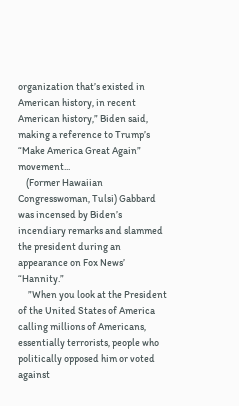organization that’s existed in American history, in recent American history,” Biden said, making a reference to Trump’s “Make America Great Again” movement...
    (Former Hawaiian Congresswoman, Tulsi) Gabbard was incensed by Biden’s incendiary remarks and slammed the president during an appearance on Fox News’ “Hannity.”
     ”When you look at the President of the United States of America calling millions of Americans, essentially terrorists, people who politically opposed him or voted against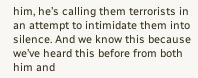him, he’s calling them terrorists in an attempt to intimidate them into silence. And we know this because we’ve heard this before from both him and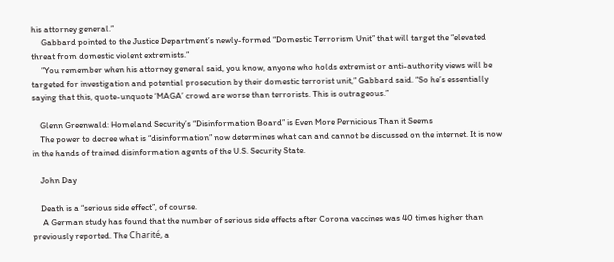his attorney general.”
     Gabbard pointed to the Justice Department’s newly-formed “Domestic Terrorism Unit” that will target the “elevated threat from domestic violent extremists.”
     ”You remember when his attorney general said, you know, anyone who holds extremist or anti-authority views will be targeted for investigation and potential prosecution by their domestic terrorist unit,” Gabbard said. “So he’s essentially saying that this, quote-unquote ‘MAGA’ crowd are worse than terrorists. This is outrageous.”

    Glenn Greenwald: Homeland Security’s “Disinformation Board” is Even More Pernicious Than it Seems
    The power to decree what is “disinformation” now determines what can and cannot be discussed on the internet. It is now in the hands of trained disinformation agents of the U.S. Security State.

    John Day

    Death is a “serious side effect”, of course.
     A German study has found that the number of serious side effects after Corona vaccines was 40 times higher than previously reported. The Charité, a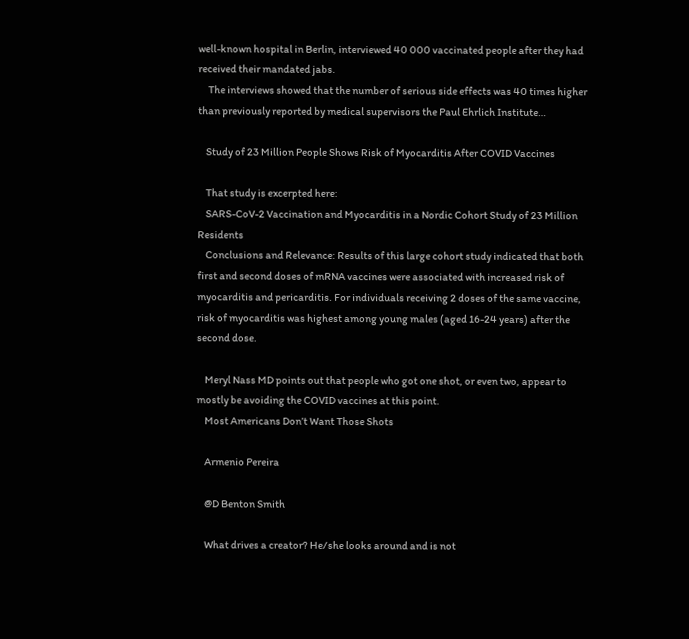well-known hospital in Berlin, interviewed 40 000 vaccinated people after they had received their mandated jabs.
     The interviews showed that the number of serious side effects was 40 times higher than previously reported by medical supervisors the Paul Ehrlich Institute…

    Study of 23 Million People Shows Risk of Myocarditis After COVID Vaccines

    That study is excerpted here:
    SARS-CoV-2 Vaccination and Myocarditis in a Nordic Cohort Study of 23 Million Residents
    Conclusions and Relevance: Results of this large cohort study indicated that both first and second doses of mRNA vaccines were associated with increased risk of myocarditis and pericarditis. For individuals receiving 2 doses of the same vaccine, risk of myocarditis was highest among young males (aged 16-24 years) after the second dose.

    Meryl Nass MD points out that people who got one shot, or even two, appear to mostly be avoiding the COVID vaccines at this point.
    Most Americans Don’t Want Those Shots

    Armenio Pereira

    @D Benton Smith

    What drives a creator? He/she looks around and is not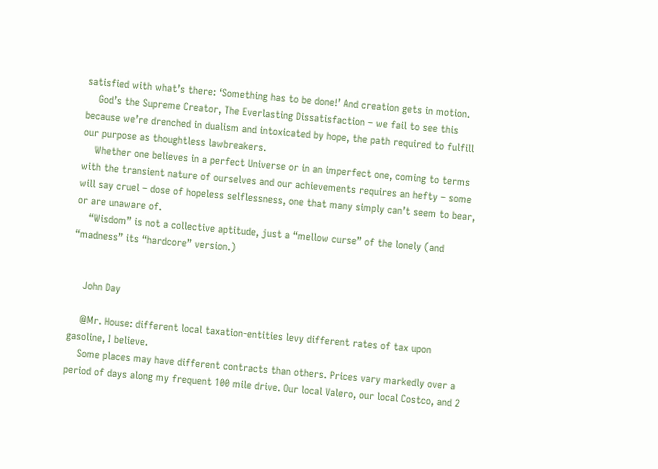satisfied with what’s there: ‘Something has to be done!’ And creation gets in motion.
    God’s the Supreme Creator, The Everlasting Dissatisfaction – we fail to see this because we’re drenched in dualism and intoxicated by hope, the path required to fulfill our purpose as thoughtless lawbreakers.
    Whether one believes in a perfect Universe or in an imperfect one, coming to terms with the transient nature of ourselves and our achievements requires an hefty – some will say cruel – dose of hopeless selflessness, one that many simply can’t seem to bear, or are unaware of.
    “Wisdom” is not a collective aptitude, just a “mellow curse” of the lonely (and “madness” its “hardcore” version.)


    John Day

    @Mr. House: different local taxation-entities levy different rates of tax upon gasoline, I believe.
    Some places may have different contracts than others. Prices vary markedly over a period of days along my frequent 100 mile drive. Our local Valero, our local Costco, and 2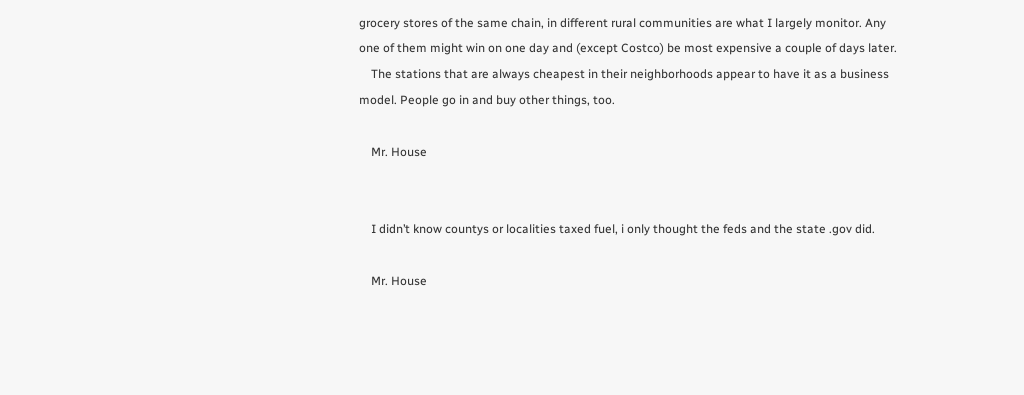grocery stores of the same chain, in different rural communities are what I largely monitor. Any one of them might win on one day and (except Costco) be most expensive a couple of days later.
    The stations that are always cheapest in their neighborhoods appear to have it as a business model. People go in and buy other things, too.

    Mr. House


    I didn’t know countys or localities taxed fuel, i only thought the feds and the state .gov did.

    Mr. House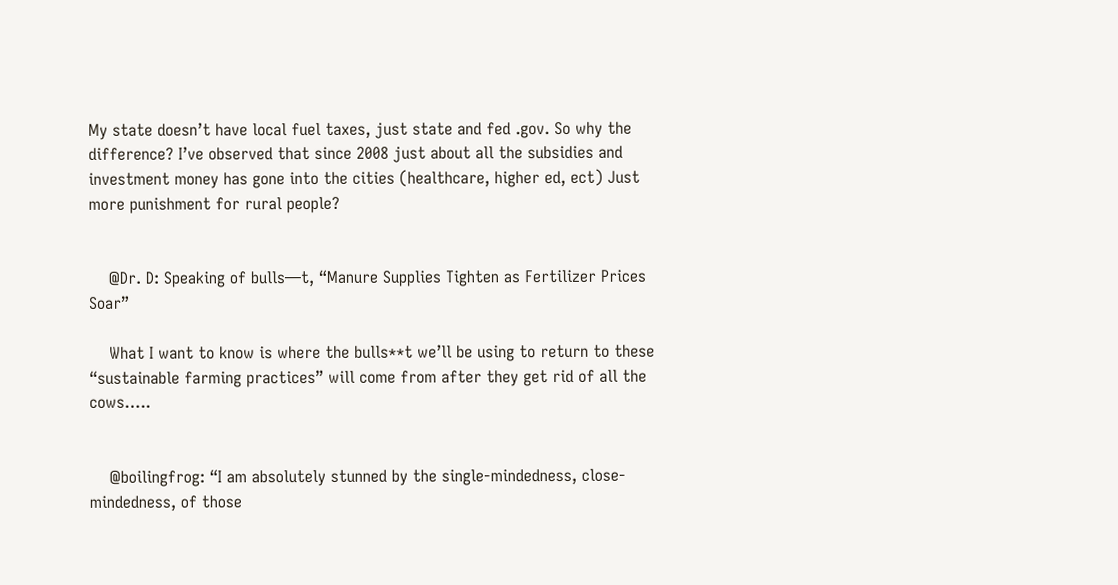My state doesn’t have local fuel taxes, just state and fed .gov. So why the difference? I’ve observed that since 2008 just about all the subsidies and investment money has gone into the cities (healthcare, higher ed, ect) Just more punishment for rural people?


    @Dr. D: Speaking of bulls—t, “Manure Supplies Tighten as Fertilizer Prices Soar”

    What I want to know is where the bulls**t we’ll be using to return to these “sustainable farming practices” will come from after they get rid of all the cows…..


    @boilingfrog: “I am absolutely stunned by the single-mindedness, close-mindedness, of those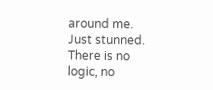around me. Just stunned. There is no logic, no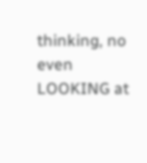thinking, no even LOOKING at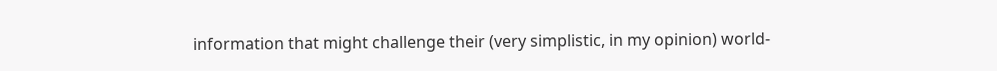information that might challenge their (very simplistic, in my opinion) world-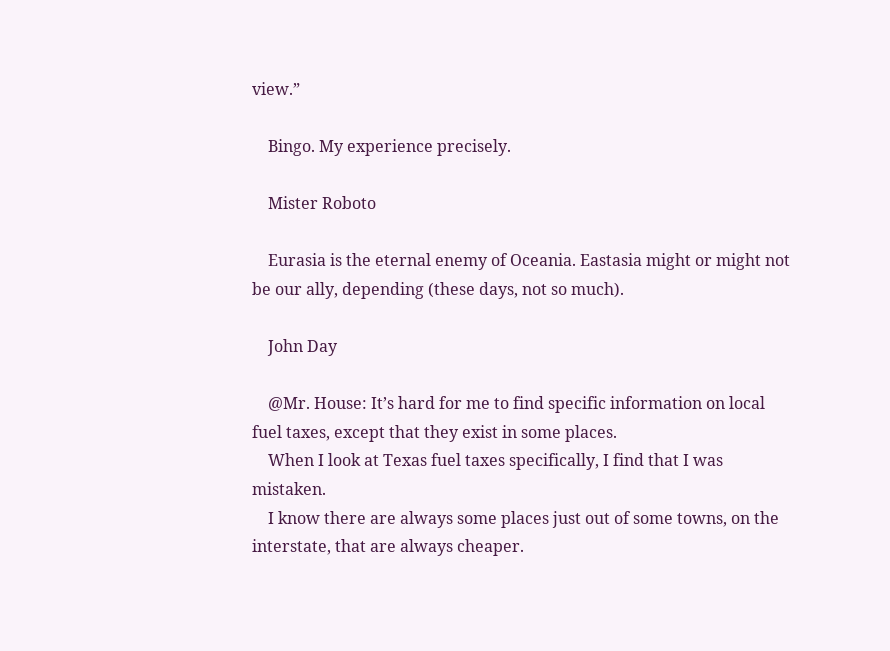view.”

    Bingo. My experience precisely.

    Mister Roboto

    Eurasia is the eternal enemy of Oceania. Eastasia might or might not be our ally, depending (these days, not so much).

    John Day

    @Mr. House: It’s hard for me to find specific information on local fuel taxes, except that they exist in some places.
    When I look at Texas fuel taxes specifically, I find that I was mistaken.
    I know there are always some places just out of some towns, on the interstate, that are always cheaper.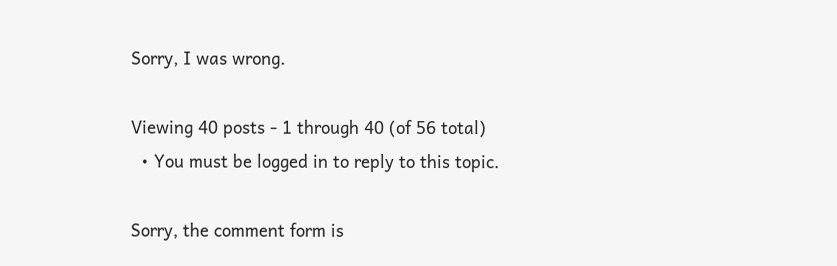Sorry, I was wrong.

Viewing 40 posts - 1 through 40 (of 56 total)
  • You must be logged in to reply to this topic.

Sorry, the comment form is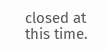closed at this time.